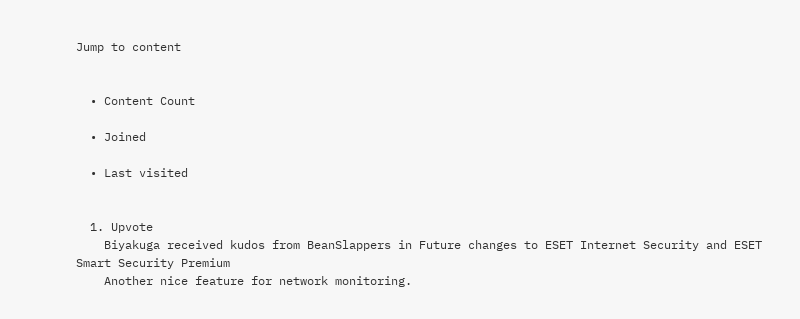Jump to content


  • Content Count

  • Joined

  • Last visited


  1. Upvote
    Biyakuga received kudos from BeanSlappers in Future changes to ESET Internet Security and ESET Smart Security Premium
    Another nice feature for network monitoring.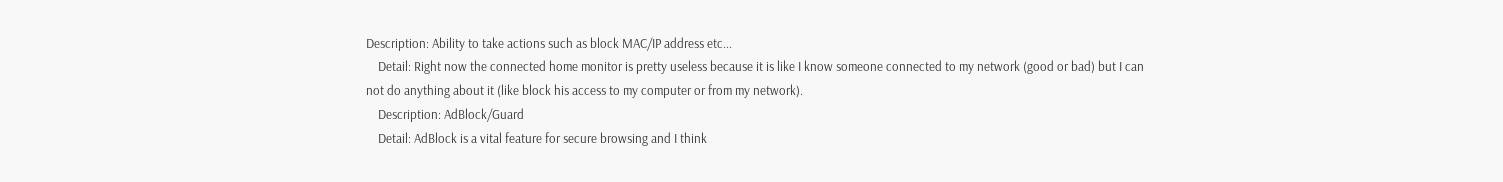Description: Ability to take actions such as block MAC/IP address etc...
    Detail: Right now the connected home monitor is pretty useless because it is like I know someone connected to my network (good or bad) but I can not do anything about it (like block his access to my computer or from my network).
    Description: AdBlock/Guard
    Detail: AdBlock is a vital feature for secure browsing and I think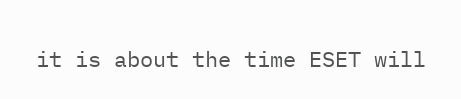it is about the time ESET will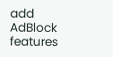add AdBlock features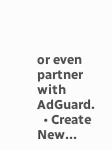or even partner with AdGuard.
  • Create New...